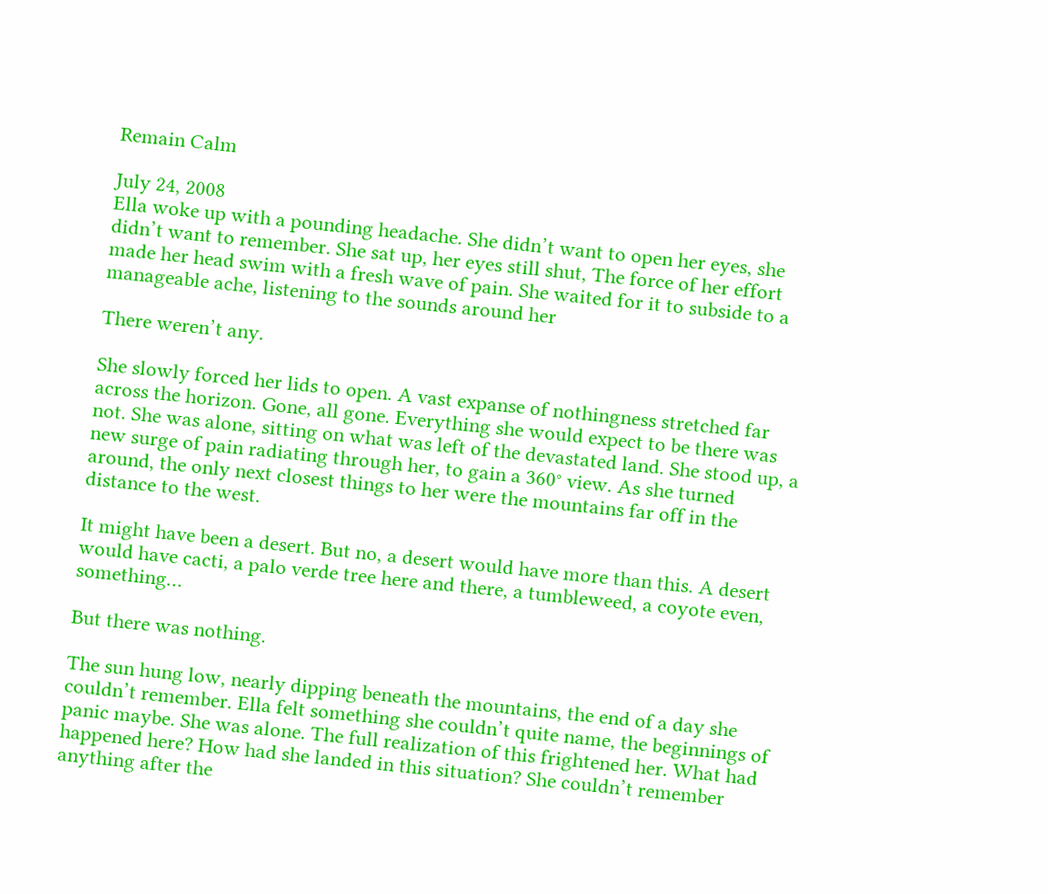Remain Calm

July 24, 2008
Ella woke up with a pounding headache. She didn’t want to open her eyes, she didn’t want to remember. She sat up, her eyes still shut, The force of her effort made her head swim with a fresh wave of pain. She waited for it to subside to a manageable ache, listening to the sounds around her

There weren’t any.

She slowly forced her lids to open. A vast expanse of nothingness stretched far across the horizon. Gone, all gone. Everything she would expect to be there was not. She was alone, sitting on what was left of the devastated land. She stood up, a new surge of pain radiating through her, to gain a 360° view. As she turned around, the only next closest things to her were the mountains far off in the distance to the west.

It might have been a desert. But no, a desert would have more than this. A desert would have cacti, a palo verde tree here and there, a tumbleweed, a coyote even, something…

But there was nothing.

The sun hung low, nearly dipping beneath the mountains, the end of a day she couldn’t remember. Ella felt something she couldn’t quite name, the beginnings of panic maybe. She was alone. The full realization of this frightened her. What had happened here? How had she landed in this situation? She couldn’t remember anything after the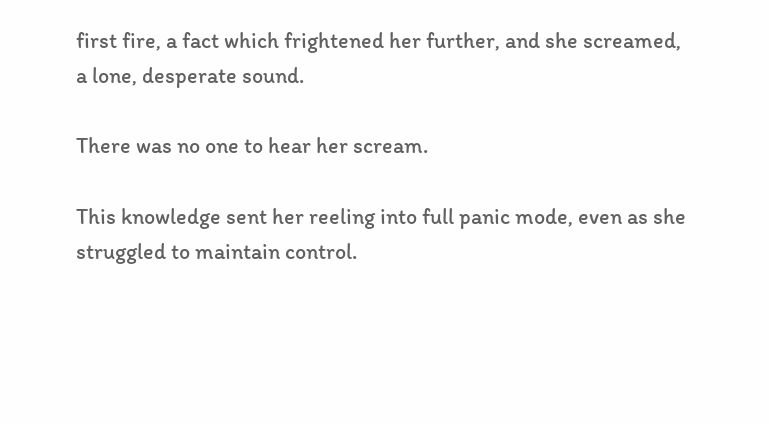first fire, a fact which frightened her further, and she screamed, a lone, desperate sound.

There was no one to hear her scream.

This knowledge sent her reeling into full panic mode, even as she struggled to maintain control.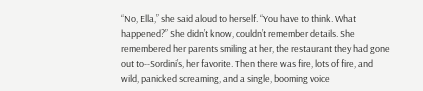“No, Ella,” she said aloud to herself. “You have to think. What happened?” She didn’t know, couldn’t remember details. She remembered her parents smiling at her, the restaurant they had gone out to--Sordini’s, her favorite. Then there was fire, lots of fire, and wild, panicked screaming, and a single, booming voice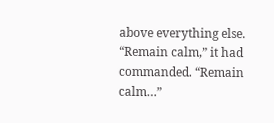above everything else. “Remain calm,” it had commanded. “Remain calm…”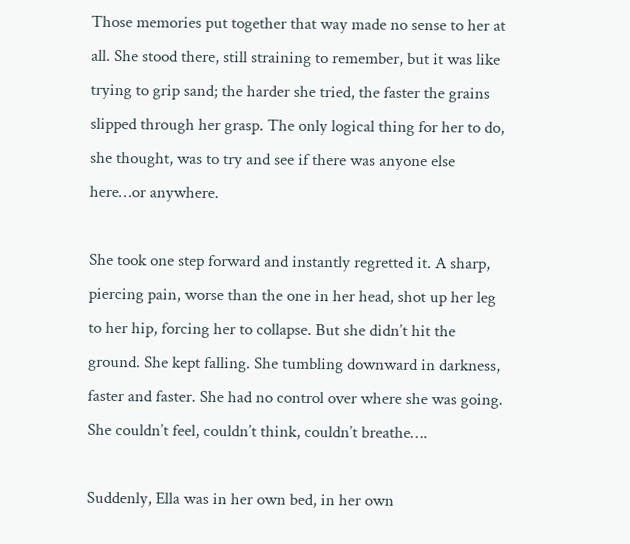Those memories put together that way made no sense to her at all. She stood there, still straining to remember, but it was like trying to grip sand; the harder she tried, the faster the grains slipped through her grasp. The only logical thing for her to do, she thought, was to try and see if there was anyone else here…or anywhere.

She took one step forward and instantly regretted it. A sharp, piercing pain, worse than the one in her head, shot up her leg to her hip, forcing her to collapse. But she didn’t hit the ground. She kept falling. She tumbling downward in darkness, faster and faster. She had no control over where she was going. She couldn’t feel, couldn’t think, couldn’t breathe….

Suddenly, Ella was in her own bed, in her own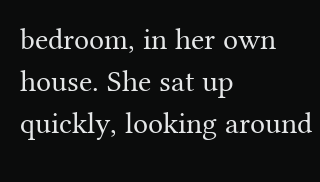bedroom, in her own house. She sat up quickly, looking around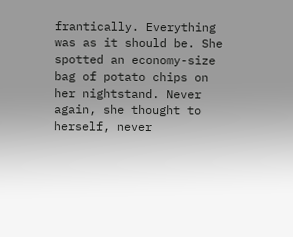frantically. Everything was as it should be. She spotted an economy-size bag of potato chips on her nightstand. Never again, she thought to herself, never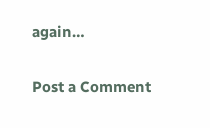again…

Post a Comment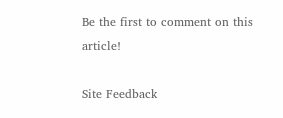Be the first to comment on this article!

Site Feedback